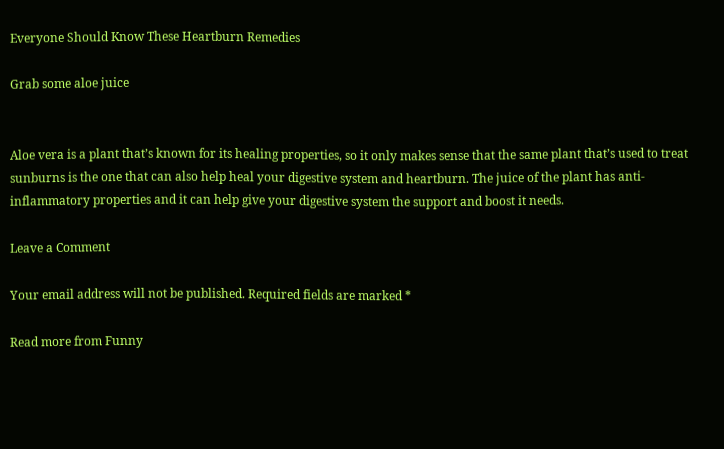Everyone Should Know These Heartburn Remedies

Grab some aloe juice


Aloe vera is a plant that’s known for its healing properties, so it only makes sense that the same plant that’s used to treat sunburns is the one that can also help heal your digestive system and heartburn. The juice of the plant has anti-inflammatory properties and it can help give your digestive system the support and boost it needs.

Leave a Comment

Your email address will not be published. Required fields are marked *

Read more from Funny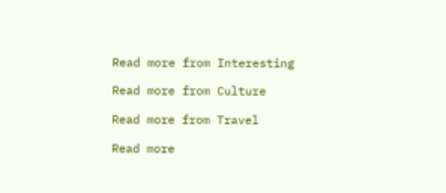Read more from Interesting

Read more from Culture

Read more from Travel

Read more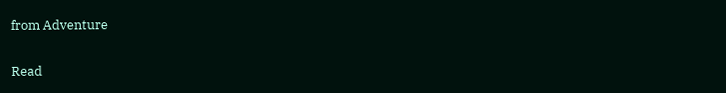from Adventure

Read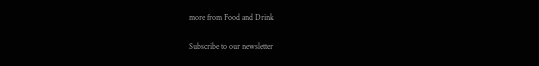more from Food and Drink

Subscribe to our newsletter